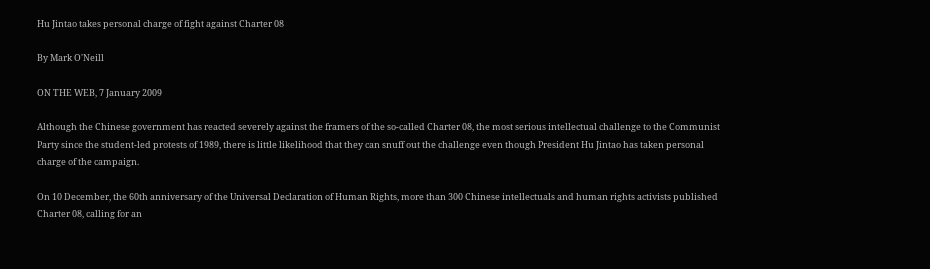Hu Jintao takes personal charge of fight against Charter 08

By Mark O'Neill

ON THE WEB, 7 January 2009

Although the Chinese government has reacted severely against the framers of the so-called Charter 08, the most serious intellectual challenge to the Communist Party since the student-led protests of 1989, there is little likelihood that they can snuff out the challenge even though President Hu Jintao has taken personal charge of the campaign.

On 10 December, the 60th anniversary of the Universal Declaration of Human Rights, more than 300 Chinese intellectuals and human rights activists published Charter 08, calling for an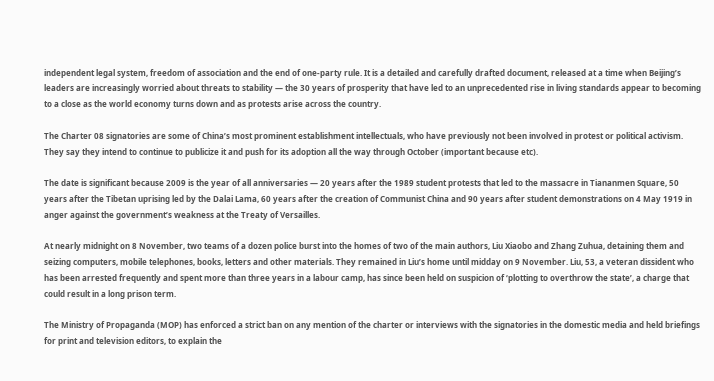independent legal system, freedom of association and the end of one-party rule. It is a detailed and carefully drafted document, released at a time when Beijing’s leaders are increasingly worried about threats to stability — the 30 years of prosperity that have led to an unprecedented rise in living standards appear to becoming to a close as the world economy turns down and as protests arise across the country.

The Charter 08 signatories are some of China’s most prominent establishment intellectuals, who have previously not been involved in protest or political activism. They say they intend to continue to publicize it and push for its adoption all the way through October (important because etc).

The date is significant because 2009 is the year of all anniversaries — 20 years after the 1989 student protests that led to the massacre in Tiananmen Square, 50 years after the Tibetan uprising led by the Dalai Lama, 60 years after the creation of Communist China and 90 years after student demonstrations on 4 May 1919 in anger against the government’s weakness at the Treaty of Versailles.

At nearly midnight on 8 November, two teams of a dozen police burst into the homes of two of the main authors, Liu Xiaobo and Zhang Zuhua, detaining them and seizing computers, mobile telephones, books, letters and other materials. They remained in Liu’s home until midday on 9 November. Liu, 53, a veteran dissident who has been arrested frequently and spent more than three years in a labour camp, has since been held on suspicion of ‘plotting to overthrow the state’, a charge that could result in a long prison term.

The Ministry of Propaganda (MOP) has enforced a strict ban on any mention of the charter or interviews with the signatories in the domestic media and held briefings for print and television editors, to explain the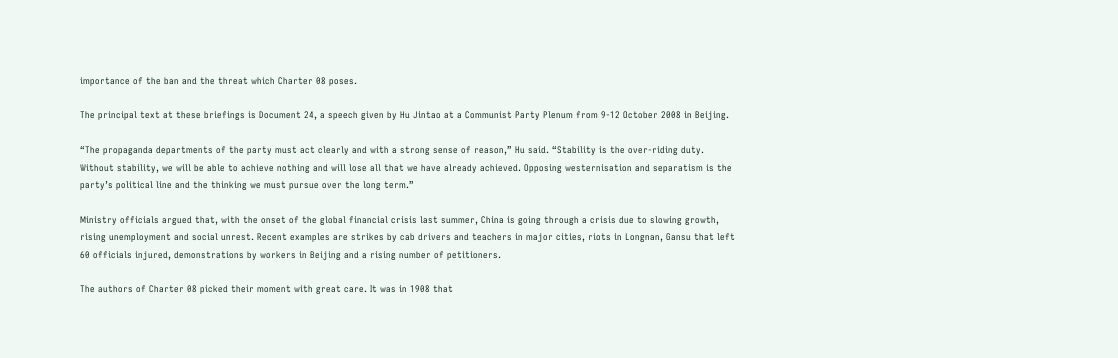importance of the ban and the threat which Charter 08 poses.

The principal text at these briefings is Document 24, a speech given by Hu Jintao at a Communist Party Plenum from 9-12 October 2008 in Beijing.

“The propaganda departments of the party must act clearly and with a strong sense of reason,” Hu said. “Stability is the over-riding duty. Without stability, we will be able to achieve nothing and will lose all that we have already achieved. Opposing westernisation and separatism is the party’s political line and the thinking we must pursue over the long term.”

Ministry officials argued that, with the onset of the global financial crisis last summer, China is going through a crisis due to slowing growth, rising unemployment and social unrest. Recent examples are strikes by cab drivers and teachers in major cities, riots in Longnan, Gansu that left 60 officials injured, demonstrations by workers in Beijing and a rising number of petitioners.

The authors of Charter 08 picked their moment with great care. It was in 1908 that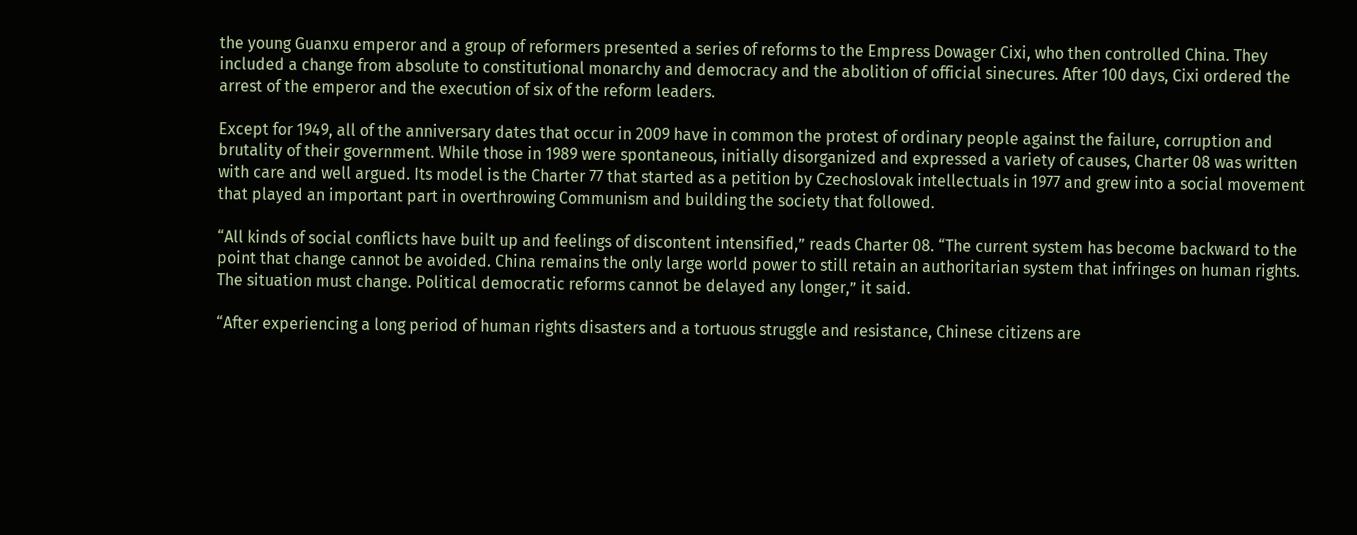the young Guanxu emperor and a group of reformers presented a series of reforms to the Empress Dowager Cixi, who then controlled China. They included a change from absolute to constitutional monarchy and democracy and the abolition of official sinecures. After 100 days, Cixi ordered the arrest of the emperor and the execution of six of the reform leaders.

Except for 1949, all of the anniversary dates that occur in 2009 have in common the protest of ordinary people against the failure, corruption and brutality of their government. While those in 1989 were spontaneous, initially disorganized and expressed a variety of causes, Charter 08 was written with care and well argued. Its model is the Charter 77 that started as a petition by Czechoslovak intellectuals in 1977 and grew into a social movement that played an important part in overthrowing Communism and building the society that followed.

“All kinds of social conflicts have built up and feelings of discontent intensified,” reads Charter 08. “The current system has become backward to the point that change cannot be avoided. China remains the only large world power to still retain an authoritarian system that infringes on human rights. The situation must change. Political democratic reforms cannot be delayed any longer,” it said.

“After experiencing a long period of human rights disasters and a tortuous struggle and resistance, Chinese citizens are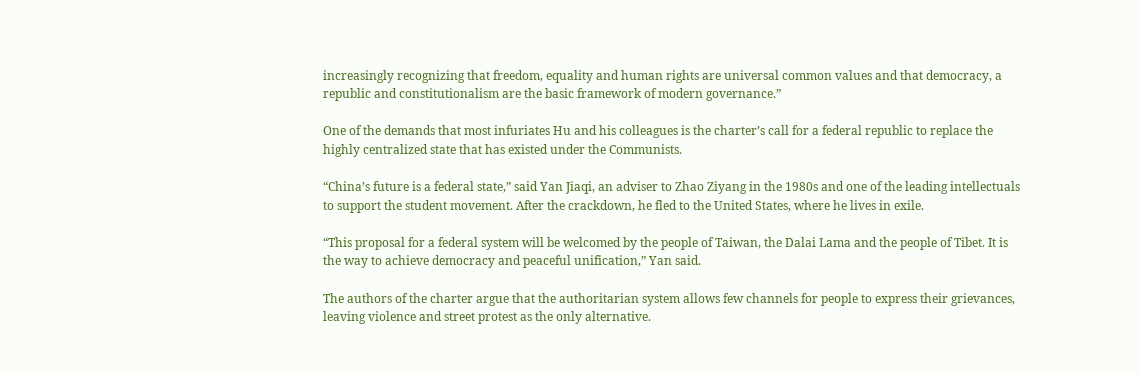increasingly recognizing that freedom, equality and human rights are universal common values and that democracy, a republic and constitutionalism are the basic framework of modern governance.”

One of the demands that most infuriates Hu and his colleagues is the charter’s call for a federal republic to replace the highly centralized state that has existed under the Communists.

“China’s future is a federal state,” said Yan Jiaqi, an adviser to Zhao Ziyang in the 1980s and one of the leading intellectuals to support the student movement. After the crackdown, he fled to the United States, where he lives in exile.

“This proposal for a federal system will be welcomed by the people of Taiwan, the Dalai Lama and the people of Tibet. It is the way to achieve democracy and peaceful unification,” Yan said.

The authors of the charter argue that the authoritarian system allows few channels for people to express their grievances, leaving violence and street protest as the only alternative.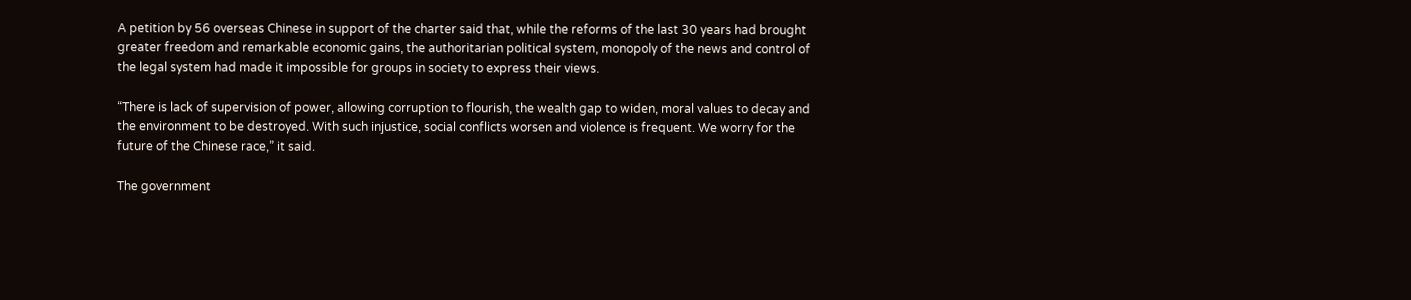A petition by 56 overseas Chinese in support of the charter said that, while the reforms of the last 30 years had brought greater freedom and remarkable economic gains, the authoritarian political system, monopoly of the news and control of the legal system had made it impossible for groups in society to express their views.

“There is lack of supervision of power, allowing corruption to flourish, the wealth gap to widen, moral values to decay and the environment to be destroyed. With such injustice, social conflicts worsen and violence is frequent. We worry for the future of the Chinese race,” it said.

The government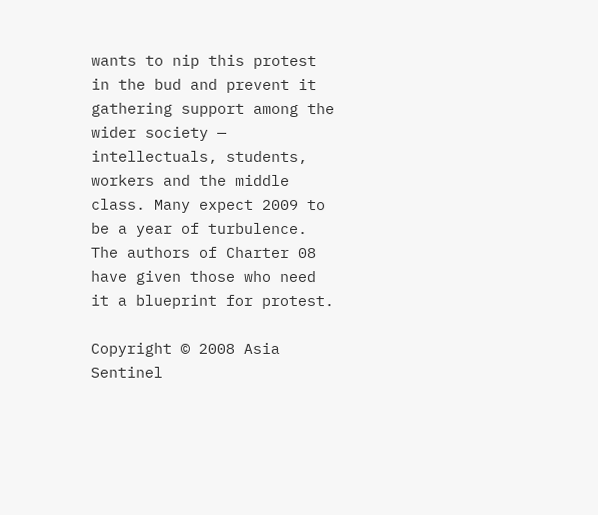wants to nip this protest in the bud and prevent it gathering support among the wider society — intellectuals, students, workers and the middle class. Many expect 2009 to be a year of turbulence. The authors of Charter 08 have given those who need it a blueprint for protest.

Copyright © 2008 Asia Sentinel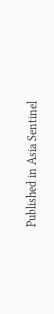Published in Asia Sentinel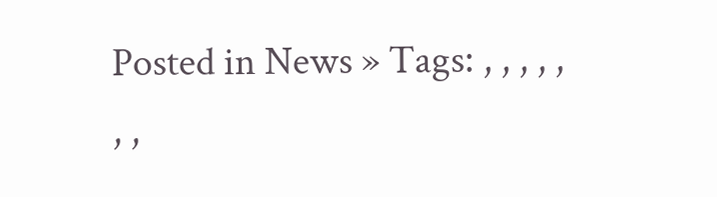Posted in News » Tags: , , , , , , ,